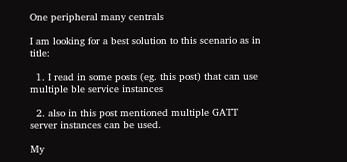One peripheral many centrals

I am looking for a best solution to this scenario as in title:

  1. I read in some posts (eg. this post) that can use multiple ble service instances

  2. also in this post mentioned multiple GATT server instances can be used.

My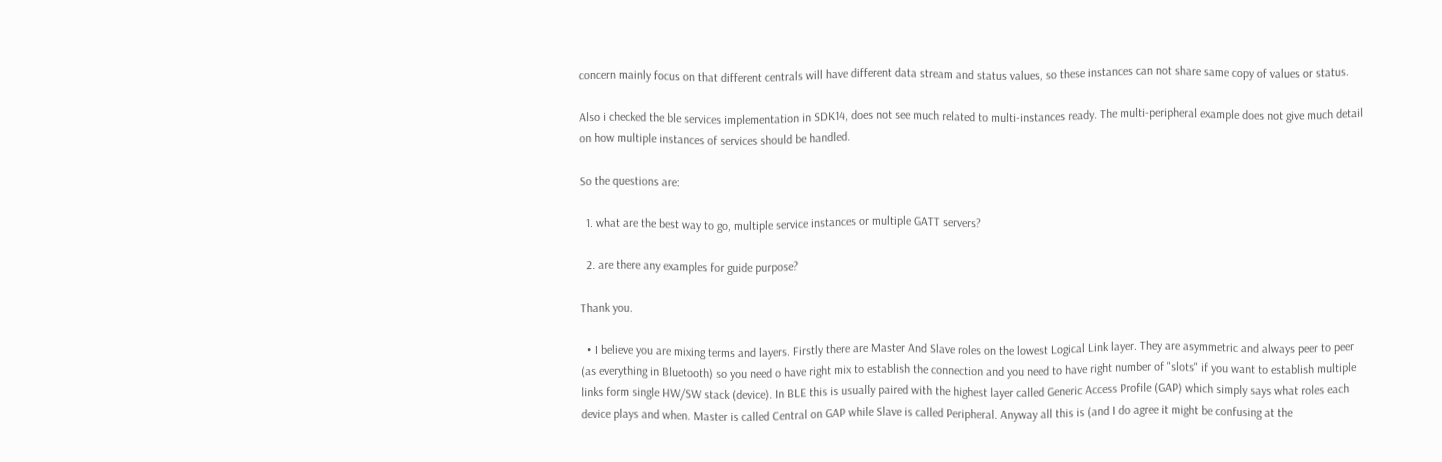concern mainly focus on that different centrals will have different data stream and status values, so these instances can not share same copy of values or status.

Also i checked the ble services implementation in SDK14, does not see much related to multi-instances ready. The multi-peripheral example does not give much detail on how multiple instances of services should be handled.

So the questions are:

  1. what are the best way to go, multiple service instances or multiple GATT servers?

  2. are there any examples for guide purpose?

Thank you.

  • I believe you are mixing terms and layers. Firstly there are Master And Slave roles on the lowest Logical Link layer. They are asymmetric and always peer to peer (as everything in Bluetooth) so you need o have right mix to establish the connection and you need to have right number of "slots" if you want to establish multiple links form single HW/SW stack (device). In BLE this is usually paired with the highest layer called Generic Access Profile (GAP) which simply says what roles each device plays and when. Master is called Central on GAP while Slave is called Peripheral. Anyway all this is (and I do agree it might be confusing at the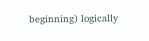beginning) logically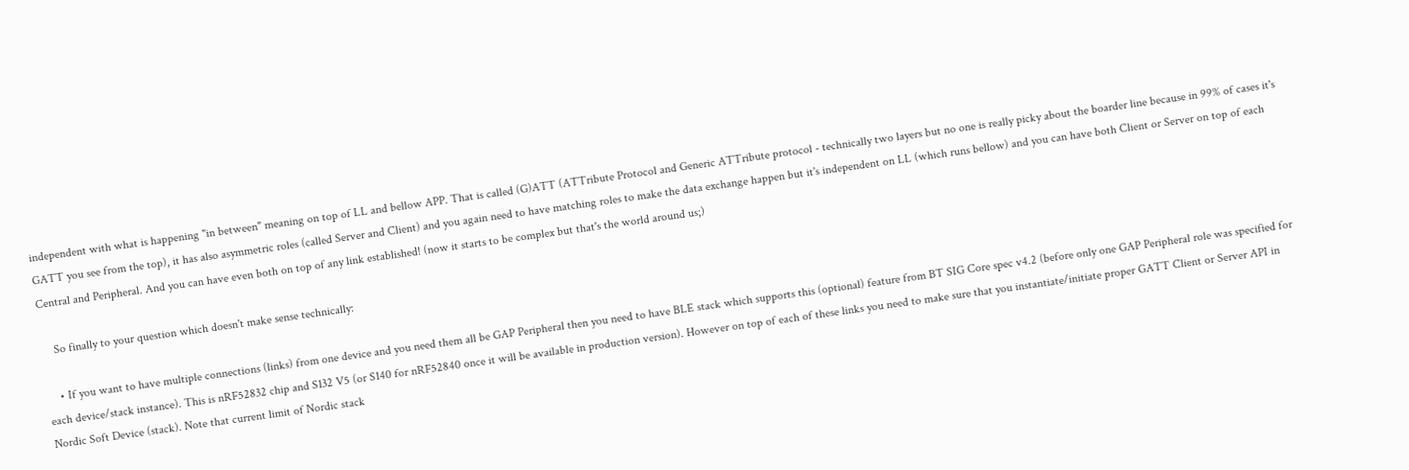independent with what is happening "in between" meaning on top of LL and bellow APP. That is called (G)ATT (ATTribute Protocol and Generic ATTribute protocol - technically two layers but no one is really picky about the boarder line because in 99% of cases it's GATT you see from the top), it has also asymmetric roles (called Server and Client) and you again need to have matching roles to make the data exchange happen but it's independent on LL (which runs bellow) and you can have both Client or Server on top of each Central and Peripheral. And you can have even both on top of any link established! (now it starts to be complex but that's the world around us;)

    So finally to your question which doesn't make sense technically:

    • If you want to have multiple connections (links) from one device and you need them all be GAP Peripheral then you need to have BLE stack which supports this (optional) feature from BT SIG Core spec v4.2 (before only one GAP Peripheral role was specified for each device/stack instance). This is nRF52832 chip and S132 V5 (or S140 for nRF52840 once it will be available in production version). However on top of each of these links you need to make sure that you instantiate/initiate proper GATT Client or Server API in Nordic Soft Device (stack). Note that current limit of Nordic stack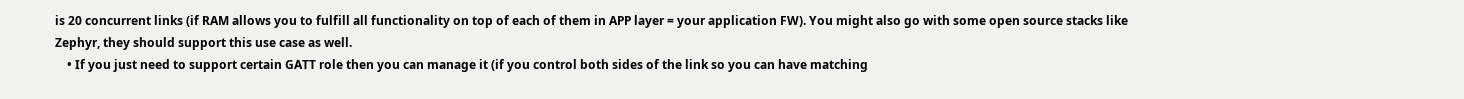is 20 concurrent links (if RAM allows you to fulfill all functionality on top of each of them in APP layer = your application FW). You might also go with some open source stacks like Zephyr, they should support this use case as well.
    • If you just need to support certain GATT role then you can manage it (if you control both sides of the link so you can have matching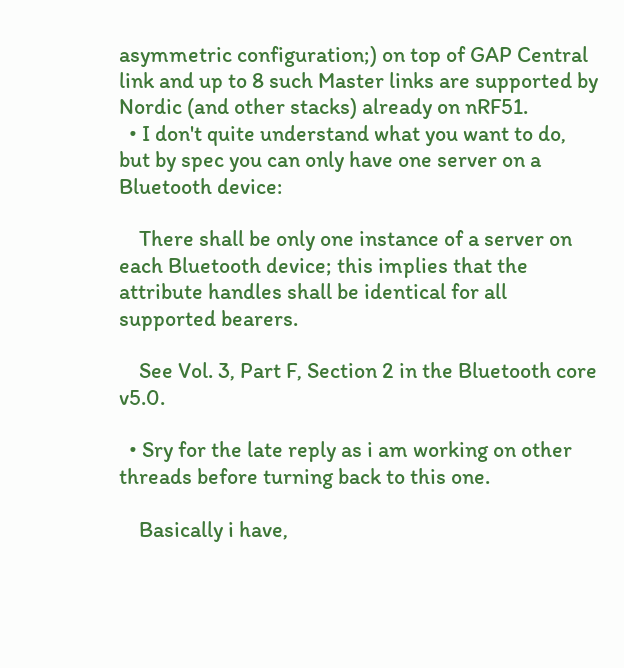asymmetric configuration;) on top of GAP Central link and up to 8 such Master links are supported by Nordic (and other stacks) already on nRF51.
  • I don't quite understand what you want to do, but by spec you can only have one server on a Bluetooth device:

    There shall be only one instance of a server on each Bluetooth device; this implies that the attribute handles shall be identical for all supported bearers.

    See Vol. 3, Part F, Section 2 in the Bluetooth core v5.0.

  • Sry for the late reply as i am working on other threads before turning back to this one.

    Basically i have,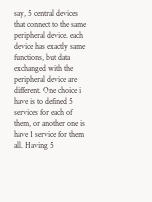say, 5 central devices that connect to the same peripheral device. each device has exactly same functions, but data exchanged with the peripheral device are different. One choice i have is to defined 5 services for each of them, or another one is have 1 service for them all. Having 5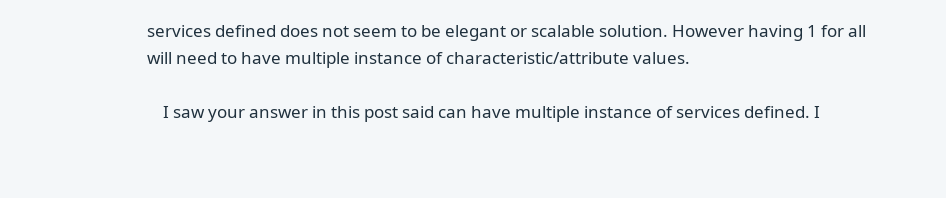services defined does not seem to be elegant or scalable solution. However having 1 for all will need to have multiple instance of characteristic/attribute values.

    I saw your answer in this post said can have multiple instance of services defined. I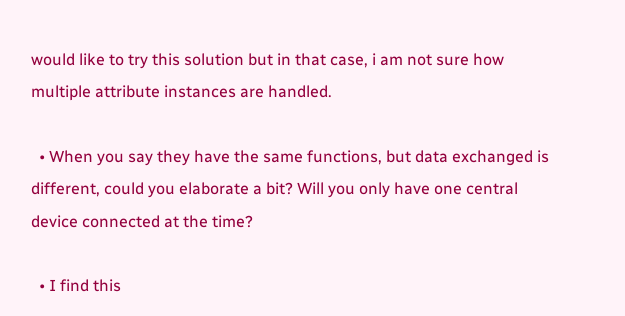would like to try this solution but in that case, i am not sure how multiple attribute instances are handled.

  • When you say they have the same functions, but data exchanged is different, could you elaborate a bit? Will you only have one central device connected at the time?

  • I find this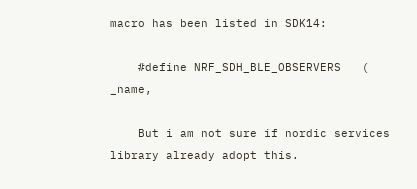macro has been listed in SDK14:

    #define NRF_SDH_BLE_OBSERVERS   (       _name,

    But i am not sure if nordic services library already adopt this.